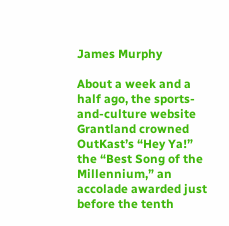James Murphy

About a week and a half ago, the sports-and-culture website Grantland crowned OutKast’s “Hey Ya!” the “Best Song of the Millennium,” an accolade awarded just before the tenth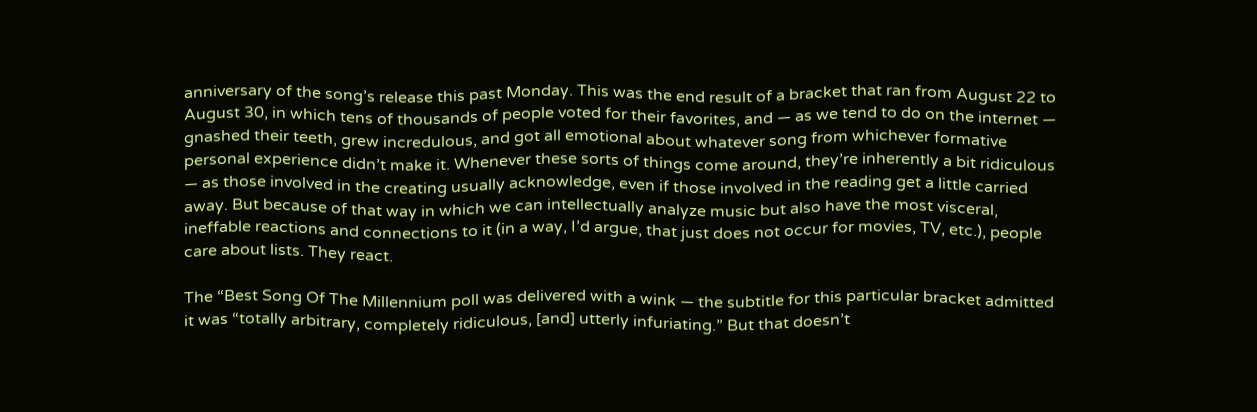anniversary of the song’s release this past Monday. This was the end result of a bracket that ran from August 22 to August 30, in which tens of thousands of people voted for their favorites, and — as we tend to do on the internet — gnashed their teeth, grew incredulous, and got all emotional about whatever song from whichever formative personal experience didn’t make it. Whenever these sorts of things come around, they’re inherently a bit ridiculous — as those involved in the creating usually acknowledge, even if those involved in the reading get a little carried away. But because of that way in which we can intellectually analyze music but also have the most visceral, ineffable reactions and connections to it (in a way, I’d argue, that just does not occur for movies, TV, etc.), people care about lists. They react.

The “Best Song Of The Millennium poll was delivered with a wink — the subtitle for this particular bracket admitted it was “totally arbitrary, completely ridiculous, [and] utterly infuriating.” But that doesn’t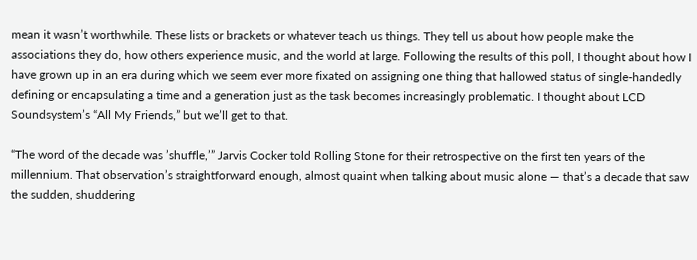mean it wasn’t worthwhile. These lists or brackets or whatever teach us things. They tell us about how people make the associations they do, how others experience music, and the world at large. Following the results of this poll, I thought about how I have grown up in an era during which we seem ever more fixated on assigning one thing that hallowed status of single-handedly defining or encapsulating a time and a generation just as the task becomes increasingly problematic. I thought about LCD Soundsystem’s “All My Friends,” but we’ll get to that.

“The word of the decade was ’shuffle,’” Jarvis Cocker told Rolling Stone for their retrospective on the first ten years of the millennium. That observation’s straightforward enough, almost quaint when talking about music alone — that’s a decade that saw the sudden, shuddering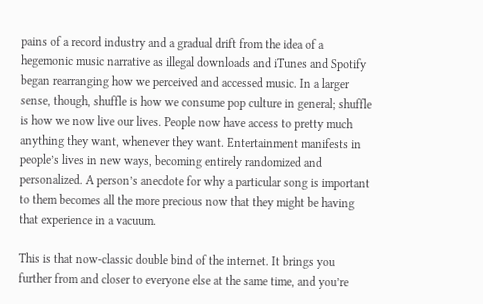pains of a record industry and a gradual drift from the idea of a hegemonic music narrative as illegal downloads and iTunes and Spotify began rearranging how we perceived and accessed music. In a larger sense, though, shuffle is how we consume pop culture in general; shuffle is how we now live our lives. People now have access to pretty much anything they want, whenever they want. Entertainment manifests in people’s lives in new ways, becoming entirely randomized and personalized. A person’s anecdote for why a particular song is important to them becomes all the more precious now that they might be having that experience in a vacuum.

This is that now-classic double bind of the internet. It brings you further from and closer to everyone else at the same time, and you’re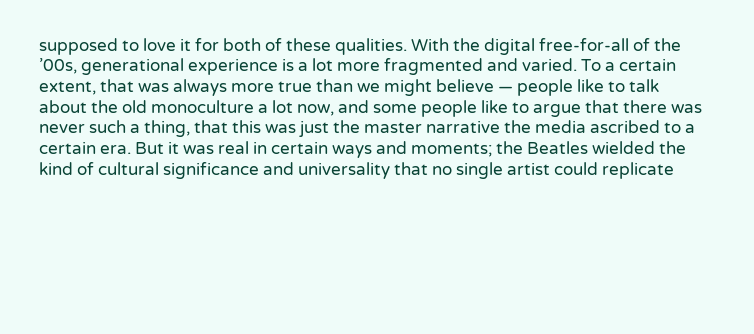supposed to love it for both of these qualities. With the digital free-for-all of the ’00s, generational experience is a lot more fragmented and varied. To a certain extent, that was always more true than we might believe — people like to talk about the old monoculture a lot now, and some people like to argue that there was never such a thing, that this was just the master narrative the media ascribed to a certain era. But it was real in certain ways and moments; the Beatles wielded the kind of cultural significance and universality that no single artist could replicate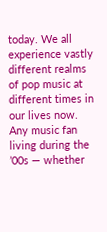today. We all experience vastly different realms of pop music at different times in our lives now. Any music fan living during the ’00s — whether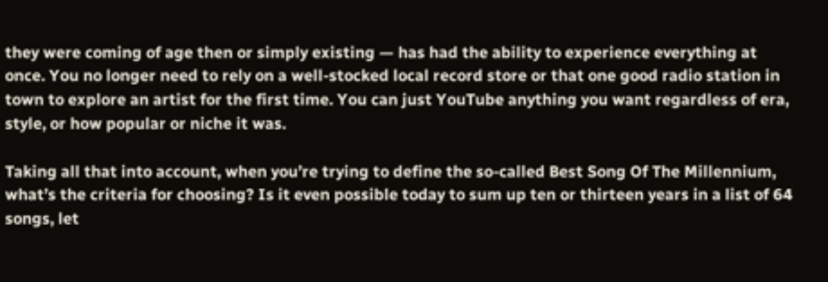they were coming of age then or simply existing — has had the ability to experience everything at once. You no longer need to rely on a well-stocked local record store or that one good radio station in town to explore an artist for the first time. You can just YouTube anything you want regardless of era, style, or how popular or niche it was.

Taking all that into account, when you’re trying to define the so-called Best Song Of The Millennium, what’s the criteria for choosing? Is it even possible today to sum up ten or thirteen years in a list of 64 songs, let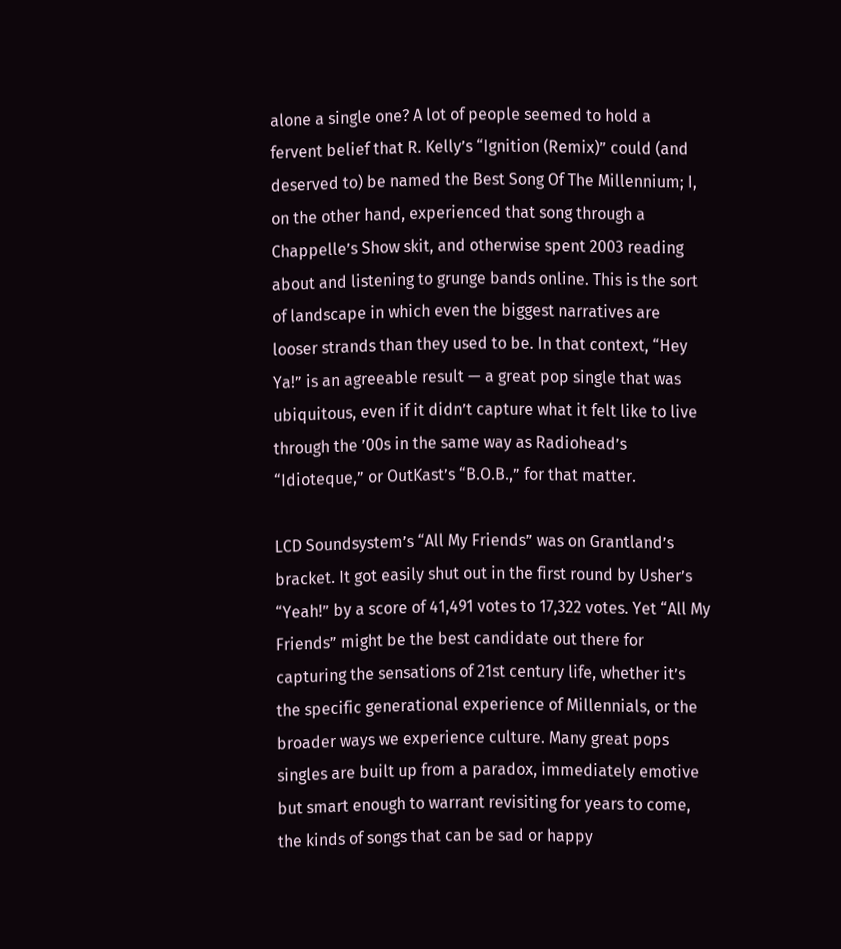alone a single one? A lot of people seemed to hold a fervent belief that R. Kelly’s “Ignition (Remix)” could (and deserved to) be named the Best Song Of The Millennium; I, on the other hand, experienced that song through a Chappelle’s Show skit, and otherwise spent 2003 reading about and listening to grunge bands online. This is the sort of landscape in which even the biggest narratives are looser strands than they used to be. In that context, “Hey Ya!” is an agreeable result — a great pop single that was ubiquitous, even if it didn’t capture what it felt like to live through the ’00s in the same way as Radiohead’s “Idioteque,” or OutKast’s “B.O.B.,” for that matter.

LCD Soundsystem’s “All My Friends” was on Grantland’s bracket. It got easily shut out in the first round by Usher’s “Yeah!” by a score of 41,491 votes to 17,322 votes. Yet “All My Friends” might be the best candidate out there for capturing the sensations of 21st century life, whether it’s the specific generational experience of Millennials, or the broader ways we experience culture. Many great pops singles are built up from a paradox, immediately emotive but smart enough to warrant revisiting for years to come, the kinds of songs that can be sad or happy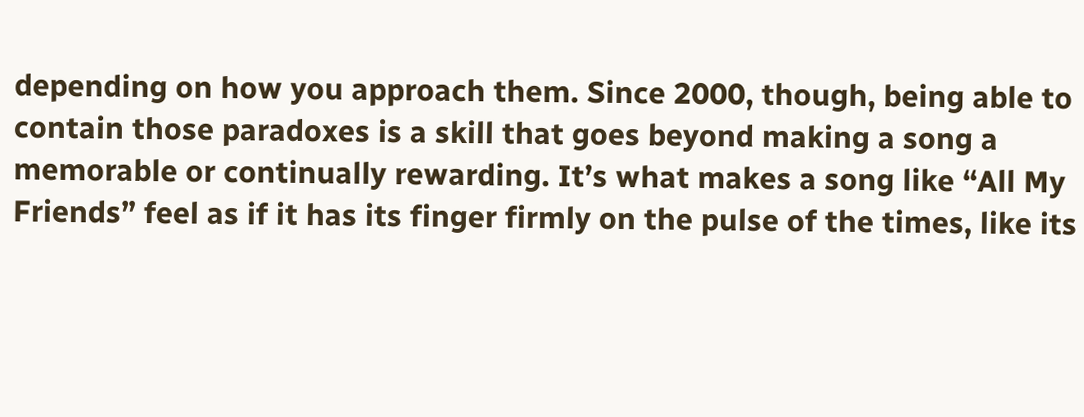depending on how you approach them. Since 2000, though, being able to contain those paradoxes is a skill that goes beyond making a song a memorable or continually rewarding. It’s what makes a song like “All My Friends” feel as if it has its finger firmly on the pulse of the times, like its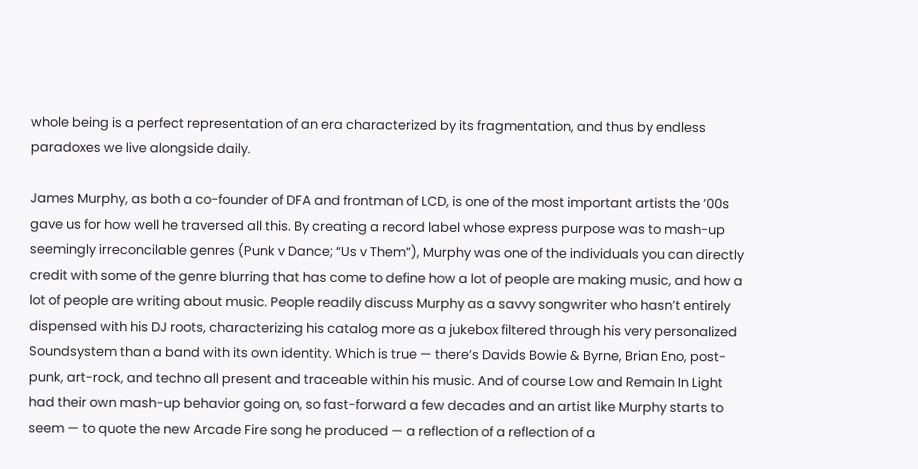whole being is a perfect representation of an era characterized by its fragmentation, and thus by endless paradoxes we live alongside daily.

James Murphy, as both a co-founder of DFA and frontman of LCD, is one of the most important artists the ’00s gave us for how well he traversed all this. By creating a record label whose express purpose was to mash-up seemingly irreconcilable genres (Punk v Dance; “Us v Them”), Murphy was one of the individuals you can directly credit with some of the genre blurring that has come to define how a lot of people are making music, and how a lot of people are writing about music. People readily discuss Murphy as a savvy songwriter who hasn’t entirely dispensed with his DJ roots, characterizing his catalog more as a jukebox filtered through his very personalized Soundsystem than a band with its own identity. Which is true — there’s Davids Bowie & Byrne, Brian Eno, post-punk, art-rock, and techno all present and traceable within his music. And of course Low and Remain In Light had their own mash-up behavior going on, so fast-forward a few decades and an artist like Murphy starts to seem — to quote the new Arcade Fire song he produced — a reflection of a reflection of a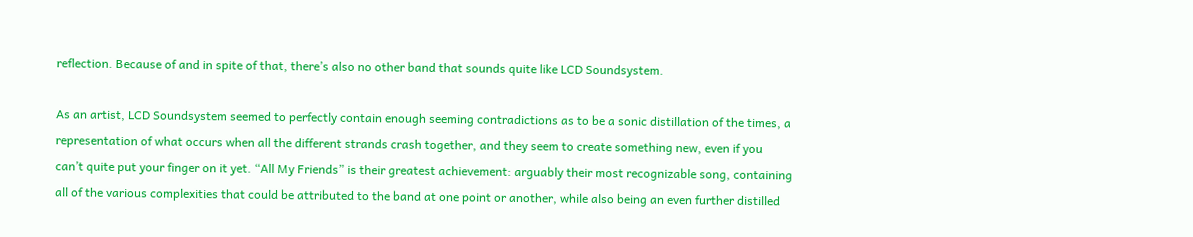reflection. Because of and in spite of that, there’s also no other band that sounds quite like LCD Soundsystem.

As an artist, LCD Soundsystem seemed to perfectly contain enough seeming contradictions as to be a sonic distillation of the times, a representation of what occurs when all the different strands crash together, and they seem to create something new, even if you can’t quite put your finger on it yet. “All My Friends” is their greatest achievement: arguably their most recognizable song, containing all of the various complexities that could be attributed to the band at one point or another, while also being an even further distilled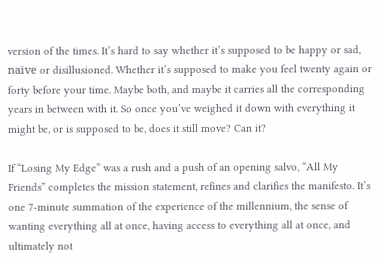version of the times. It’s hard to say whether it’s supposed to be happy or sad, naïve or disillusioned. Whether it’s supposed to make you feel twenty again or forty before your time. Maybe both, and maybe it carries all the corresponding years in between with it. So once you’ve weighed it down with everything it might be, or is supposed to be, does it still move? Can it?

If “Losing My Edge” was a rush and a push of an opening salvo, “All My Friends” completes the mission statement, refines and clarifies the manifesto. It’s one 7-minute summation of the experience of the millennium, the sense of wanting everything all at once, having access to everything all at once, and ultimately not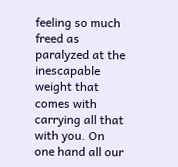feeling so much freed as paralyzed at the inescapable weight that comes with carrying all that with you. On one hand all our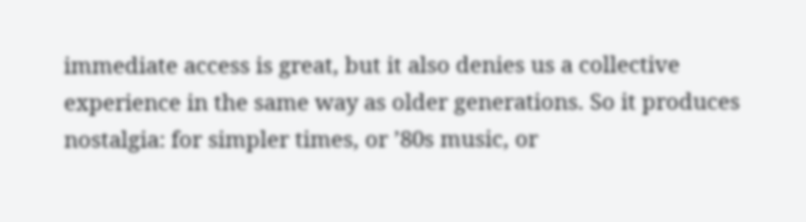immediate access is great, but it also denies us a collective experience in the same way as older generations. So it produces nostalgia: for simpler times, or ’80s music, or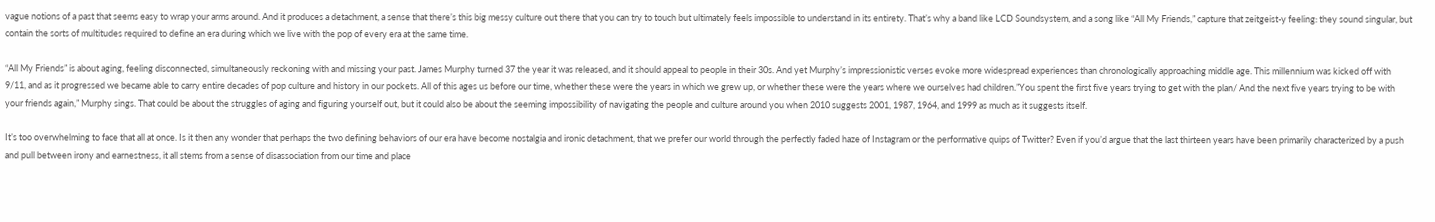vague notions of a past that seems easy to wrap your arms around. And it produces a detachment, a sense that there’s this big messy culture out there that you can try to touch but ultimately feels impossible to understand in its entirety. That’s why a band like LCD Soundsystem, and a song like “All My Friends,” capture that zeitgeist-y feeling: they sound singular, but contain the sorts of multitudes required to define an era during which we live with the pop of every era at the same time.

“All My Friends” is about aging, feeling disconnected, simultaneously reckoning with and missing your past. James Murphy turned 37 the year it was released, and it should appeal to people in their 30s. And yet Murphy’s impressionistic verses evoke more widespread experiences than chronologically approaching middle age. This millennium was kicked off with 9/11, and as it progressed we became able to carry entire decades of pop culture and history in our pockets. All of this ages us before our time, whether these were the years in which we grew up, or whether these were the years where we ourselves had children.”You spent the first five years trying to get with the plan/ And the next five years trying to be with your friends again,” Murphy sings. That could be about the struggles of aging and figuring yourself out, but it could also be about the seeming impossibility of navigating the people and culture around you when 2010 suggests 2001, 1987, 1964, and 1999 as much as it suggests itself.

It’s too overwhelming to face that all at once. Is it then any wonder that perhaps the two defining behaviors of our era have become nostalgia and ironic detachment, that we prefer our world through the perfectly faded haze of Instagram or the performative quips of Twitter? Even if you’d argue that the last thirteen years have been primarily characterized by a push and pull between irony and earnestness, it all stems from a sense of disassociation from our time and place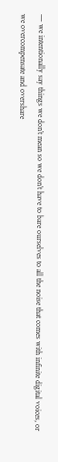— we intentionally say things we don’t mean so we don’t have to bare ourselves to all the noise that comes with infinite digital voices, or we overcompensate and overshare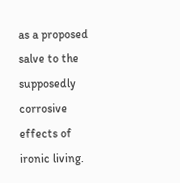as a proposed salve to the supposedly corrosive effects of ironic living.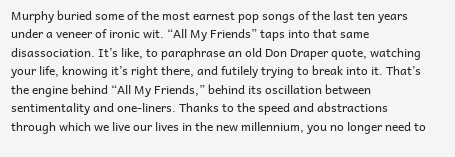Murphy buried some of the most earnest pop songs of the last ten years under a veneer of ironic wit. “All My Friends” taps into that same disassociation. It’s like, to paraphrase an old Don Draper quote, watching your life, knowing it’s right there, and futilely trying to break into it. That’s the engine behind “All My Friends,” behind its oscillation between sentimentality and one-liners. Thanks to the speed and abstractions through which we live our lives in the new millennium, you no longer need to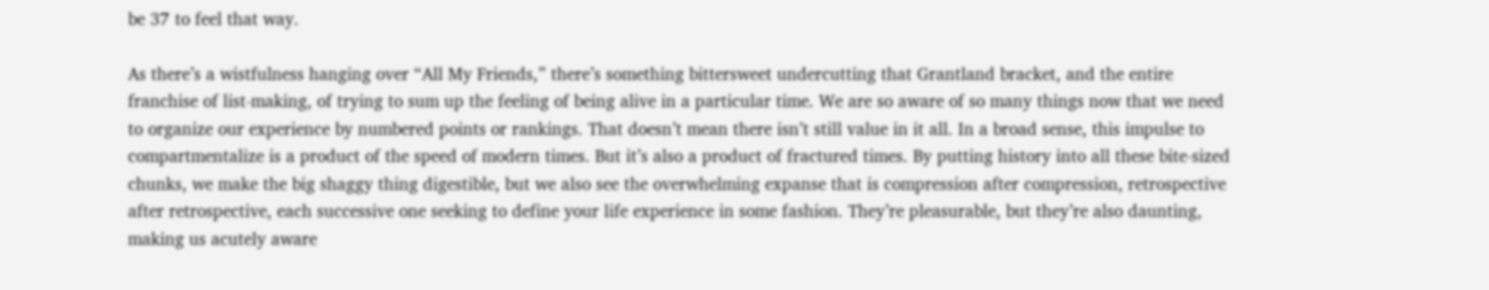be 37 to feel that way.

As there’s a wistfulness hanging over “All My Friends,” there’s something bittersweet undercutting that Grantland bracket, and the entire franchise of list-making, of trying to sum up the feeling of being alive in a particular time. We are so aware of so many things now that we need to organize our experience by numbered points or rankings. That doesn’t mean there isn’t still value in it all. In a broad sense, this impulse to compartmentalize is a product of the speed of modern times. But it’s also a product of fractured times. By putting history into all these bite-sized chunks, we make the big shaggy thing digestible, but we also see the overwhelming expanse that is compression after compression, retrospective after retrospective, each successive one seeking to define your life experience in some fashion. They’re pleasurable, but they’re also daunting, making us acutely aware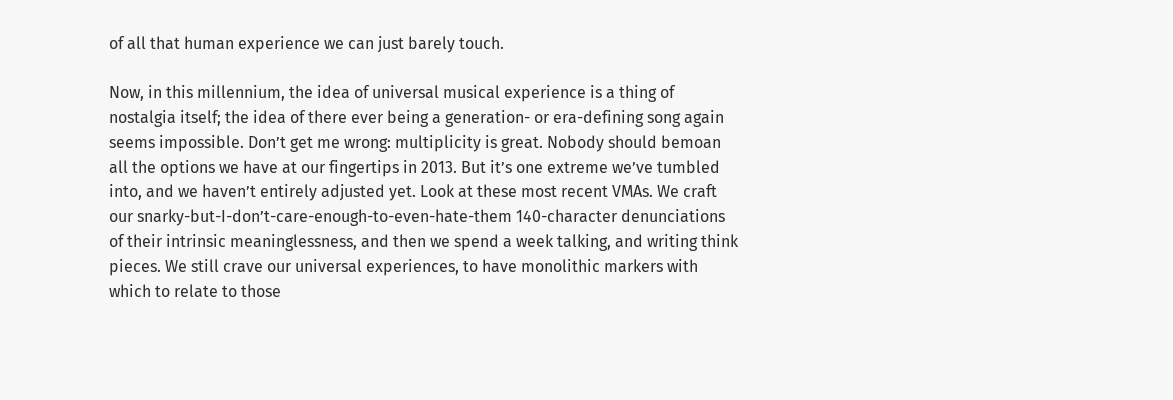of all that human experience we can just barely touch.

Now, in this millennium, the idea of universal musical experience is a thing of nostalgia itself; the idea of there ever being a generation- or era-defining song again seems impossible. Don’t get me wrong: multiplicity is great. Nobody should bemoan all the options we have at our fingertips in 2013. But it’s one extreme we’ve tumbled into, and we haven’t entirely adjusted yet. Look at these most recent VMAs. We craft our snarky-but-I-don’t-care-enough-to-even-hate-them 140-character denunciations of their intrinsic meaninglessness, and then we spend a week talking, and writing think pieces. We still crave our universal experiences, to have monolithic markers with which to relate to those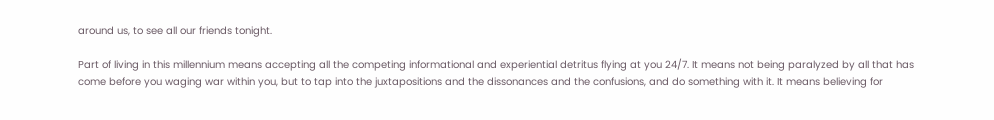around us, to see all our friends tonight.

Part of living in this millennium means accepting all the competing informational and experiential detritus flying at you 24/7. It means not being paralyzed by all that has come before you waging war within you, but to tap into the juxtapositions and the dissonances and the confusions, and do something with it. It means believing for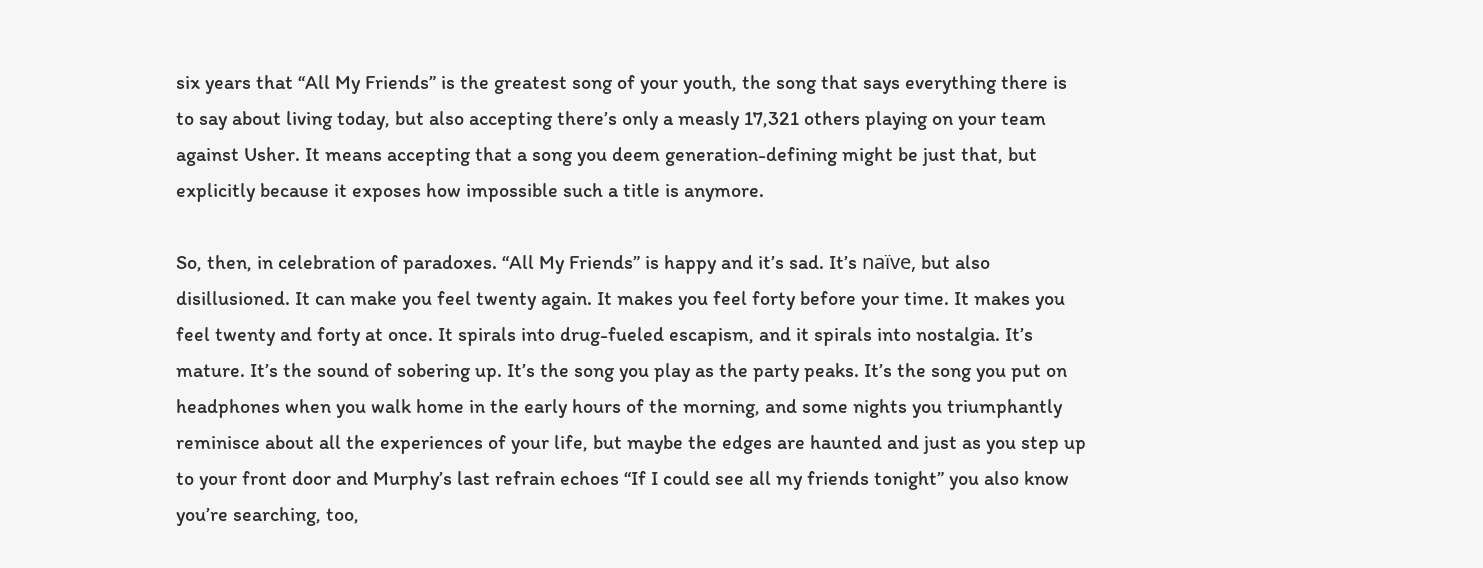six years that “All My Friends” is the greatest song of your youth, the song that says everything there is to say about living today, but also accepting there’s only a measly 17,321 others playing on your team against Usher. It means accepting that a song you deem generation-defining might be just that, but explicitly because it exposes how impossible such a title is anymore.

So, then, in celebration of paradoxes. “All My Friends” is happy and it’s sad. It’s naïve, but also disillusioned. It can make you feel twenty again. It makes you feel forty before your time. It makes you feel twenty and forty at once. It spirals into drug-fueled escapism, and it spirals into nostalgia. It’s mature. It’s the sound of sobering up. It’s the song you play as the party peaks. It’s the song you put on headphones when you walk home in the early hours of the morning, and some nights you triumphantly reminisce about all the experiences of your life, but maybe the edges are haunted and just as you step up to your front door and Murphy’s last refrain echoes “If I could see all my friends tonight” you also know you’re searching, too,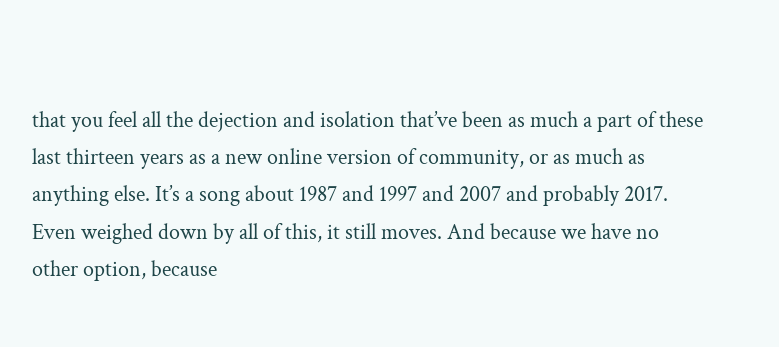that you feel all the dejection and isolation that’ve been as much a part of these last thirteen years as a new online version of community, or as much as anything else. It’s a song about 1987 and 1997 and 2007 and probably 2017. Even weighed down by all of this, it still moves. And because we have no other option, because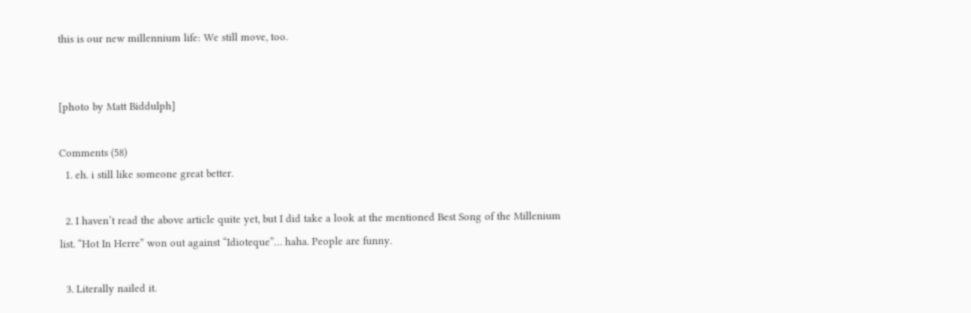this is our new millennium life: We still move, too.


[photo by Matt Biddulph]

Comments (58)
  1. eh. i still like someone great better.

  2. I haven’t read the above article quite yet, but I did take a look at the mentioned Best Song of the Millenium list. “Hot In Herre” won out against “Idioteque”… haha. People are funny.

  3. Literally nailed it.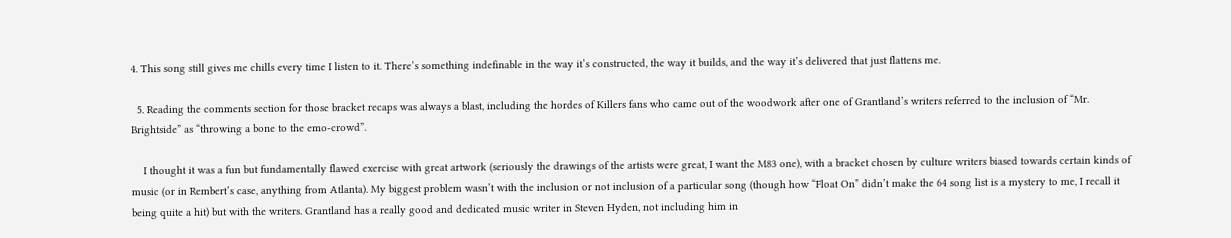4. This song still gives me chills every time I listen to it. There’s something indefinable in the way it’s constructed, the way it builds, and the way it’s delivered that just flattens me.

  5. Reading the comments section for those bracket recaps was always a blast, including the hordes of Killers fans who came out of the woodwork after one of Grantland’s writers referred to the inclusion of “Mr. Brightside” as “throwing a bone to the emo-crowd”.

    I thought it was a fun but fundamentally flawed exercise with great artwork (seriously the drawings of the artists were great, I want the M83 one), with a bracket chosen by culture writers biased towards certain kinds of music (or in Rembert’s case, anything from Atlanta). My biggest problem wasn’t with the inclusion or not inclusion of a particular song (though how “Float On” didn’t make the 64 song list is a mystery to me, I recall it being quite a hit) but with the writers. Grantland has a really good and dedicated music writer in Steven Hyden, not including him in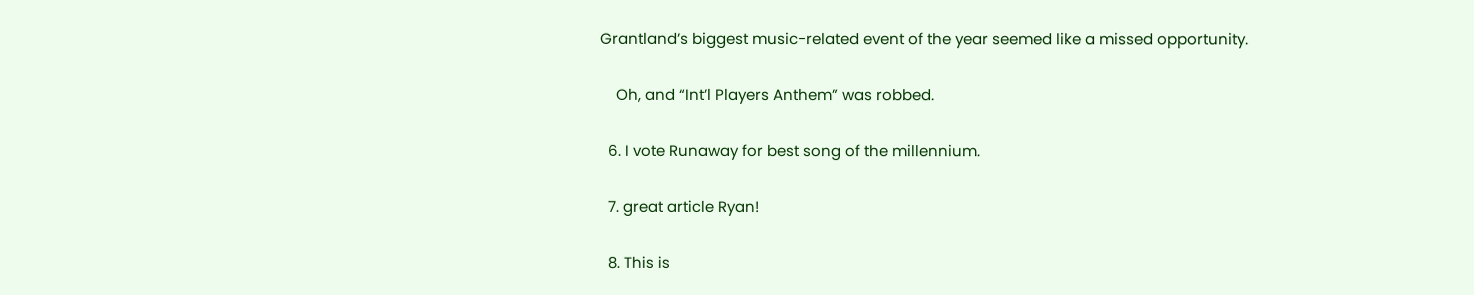Grantland’s biggest music-related event of the year seemed like a missed opportunity.

    Oh, and “Int’l Players Anthem” was robbed.

  6. I vote Runaway for best song of the millennium.

  7. great article Ryan!

  8. This is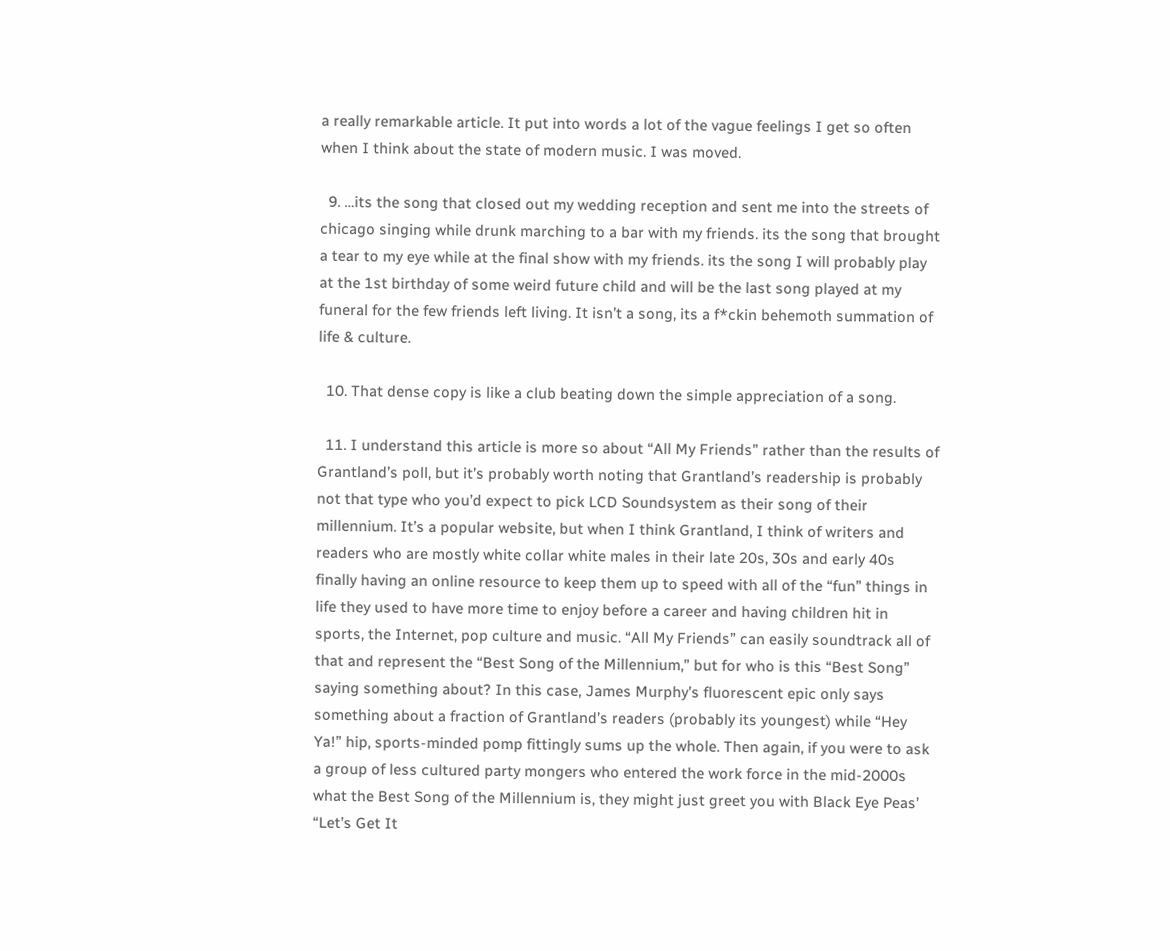a really remarkable article. It put into words a lot of the vague feelings I get so often when I think about the state of modern music. I was moved.

  9. …its the song that closed out my wedding reception and sent me into the streets of chicago singing while drunk marching to a bar with my friends. its the song that brought a tear to my eye while at the final show with my friends. its the song I will probably play at the 1st birthday of some weird future child and will be the last song played at my funeral for the few friends left living. It isn’t a song, its a f*ckin behemoth summation of life & culture.

  10. That dense copy is like a club beating down the simple appreciation of a song.

  11. I understand this article is more so about “All My Friends” rather than the results of Grantland’s poll, but it’s probably worth noting that Grantland’s readership is probably not that type who you’d expect to pick LCD Soundsystem as their song of their millennium. It’s a popular website, but when I think Grantland, I think of writers and readers who are mostly white collar white males in their late 20s, 30s and early 40s finally having an online resource to keep them up to speed with all of the “fun” things in life they used to have more time to enjoy before a career and having children hit in sports, the Internet, pop culture and music. “All My Friends” can easily soundtrack all of that and represent the “Best Song of the Millennium,” but for who is this “Best Song” saying something about? In this case, James Murphy’s fluorescent epic only says something about a fraction of Grantland’s readers (probably its youngest) while “Hey Ya!” hip, sports-minded pomp fittingly sums up the whole. Then again, if you were to ask a group of less cultured party mongers who entered the work force in the mid-2000s what the Best Song of the Millennium is, they might just greet you with Black Eye Peas’ “Let’s Get It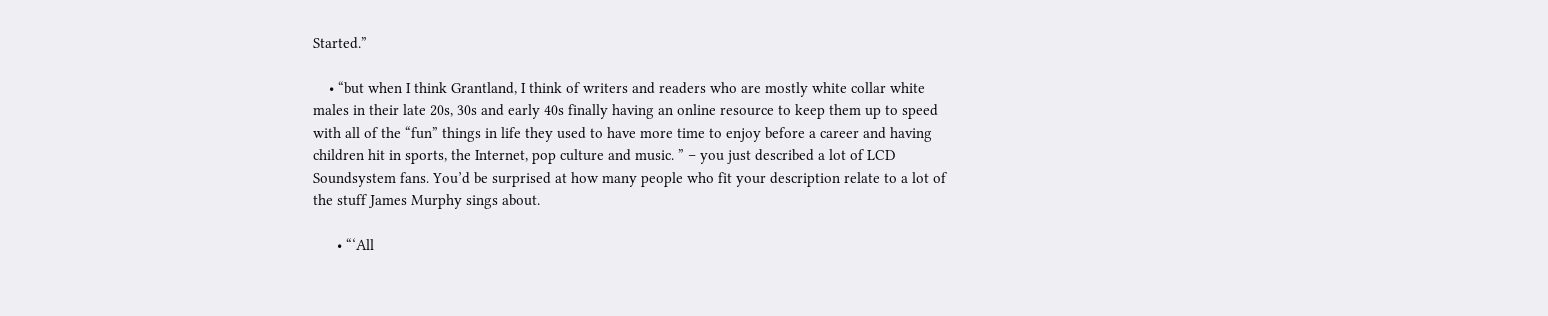Started.”

    • “but when I think Grantland, I think of writers and readers who are mostly white collar white males in their late 20s, 30s and early 40s finally having an online resource to keep them up to speed with all of the “fun” things in life they used to have more time to enjoy before a career and having children hit in sports, the Internet, pop culture and music. ” – you just described a lot of LCD Soundsystem fans. You’d be surprised at how many people who fit your description relate to a lot of the stuff James Murphy sings about.

      • “‘All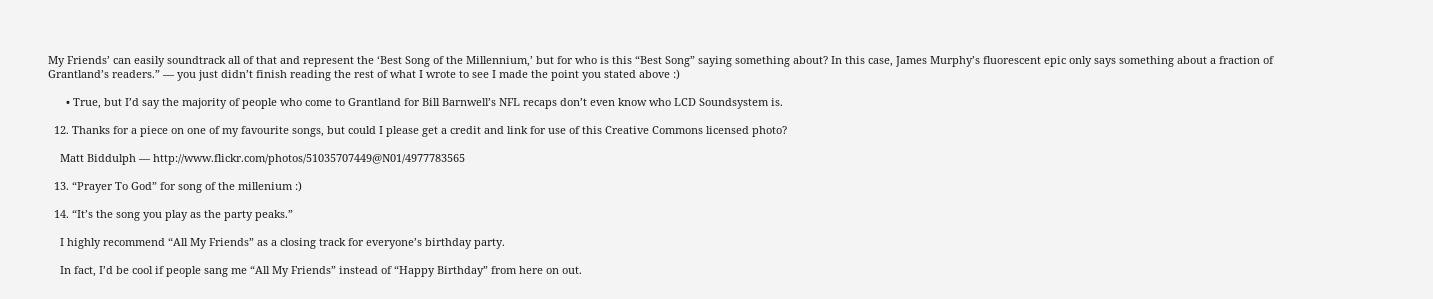My Friends’ can easily soundtrack all of that and represent the ‘Best Song of the Millennium,’ but for who is this “Best Song” saying something about? In this case, James Murphy’s fluorescent epic only says something about a fraction of Grantland’s readers.” — you just didn’t finish reading the rest of what I wrote to see I made the point you stated above :)

      • True, but I’d say the majority of people who come to Grantland for Bill Barnwell’s NFL recaps don’t even know who LCD Soundsystem is.

  12. Thanks for a piece on one of my favourite songs, but could I please get a credit and link for use of this Creative Commons licensed photo?

    Matt Biddulph — http://www.flickr.com/photos/51035707449@N01/4977783565

  13. “Prayer To God” for song of the millenium :)

  14. “It’s the song you play as the party peaks.”

    I highly recommend “All My Friends” as a closing track for everyone’s birthday party.

    In fact, I’d be cool if people sang me “All My Friends” instead of “Happy Birthday” from here on out.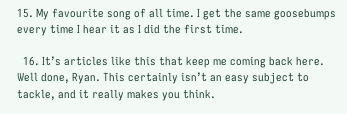15. My favourite song of all time. I get the same goosebumps every time I hear it as I did the first time.

  16. It’s articles like this that keep me coming back here. Well done, Ryan. This certainly isn’t an easy subject to tackle, and it really makes you think.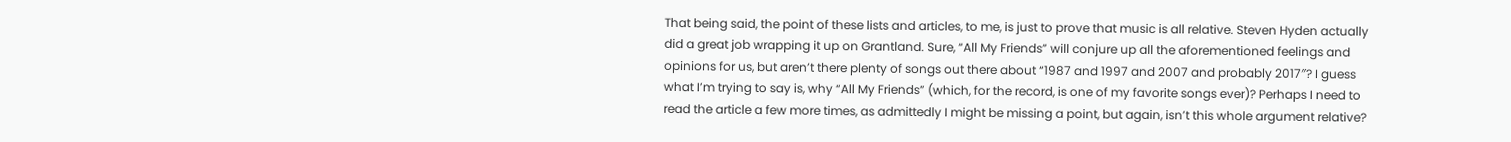That being said, the point of these lists and articles, to me, is just to prove that music is all relative. Steven Hyden actually did a great job wrapping it up on Grantland. Sure, “All My Friends” will conjure up all the aforementioned feelings and opinions for us, but aren’t there plenty of songs out there about “1987 and 1997 and 2007 and probably 2017″? I guess what I’m trying to say is, why “All My Friends” (which, for the record, is one of my favorite songs ever)? Perhaps I need to read the article a few more times, as admittedly I might be missing a point, but again, isn’t this whole argument relative?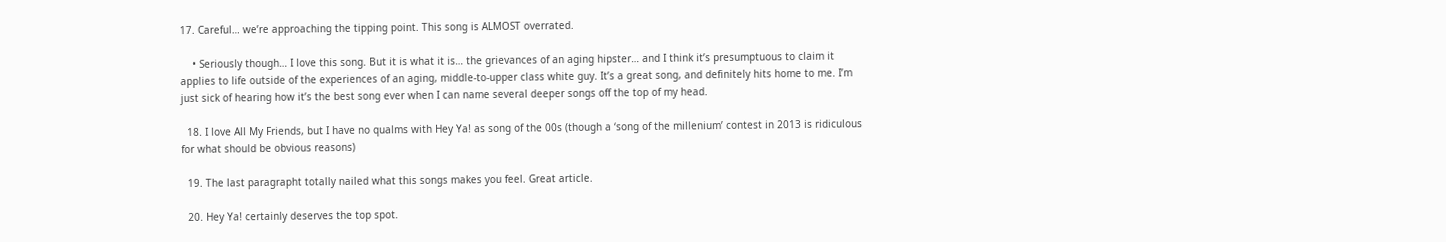17. Careful… we’re approaching the tipping point. This song is ALMOST overrated.

    • Seriously though… I love this song. But it is what it is… the grievances of an aging hipster… and I think it’s presumptuous to claim it applies to life outside of the experiences of an aging, middle-to-upper class white guy. It’s a great song, and definitely hits home to me. I’m just sick of hearing how it’s the best song ever when I can name several deeper songs off the top of my head.

  18. I love All My Friends, but I have no qualms with Hey Ya! as song of the 00s (though a ‘song of the millenium’ contest in 2013 is ridiculous for what should be obvious reasons)

  19. The last paragrapht totally nailed what this songs makes you feel. Great article.

  20. Hey Ya! certainly deserves the top spot.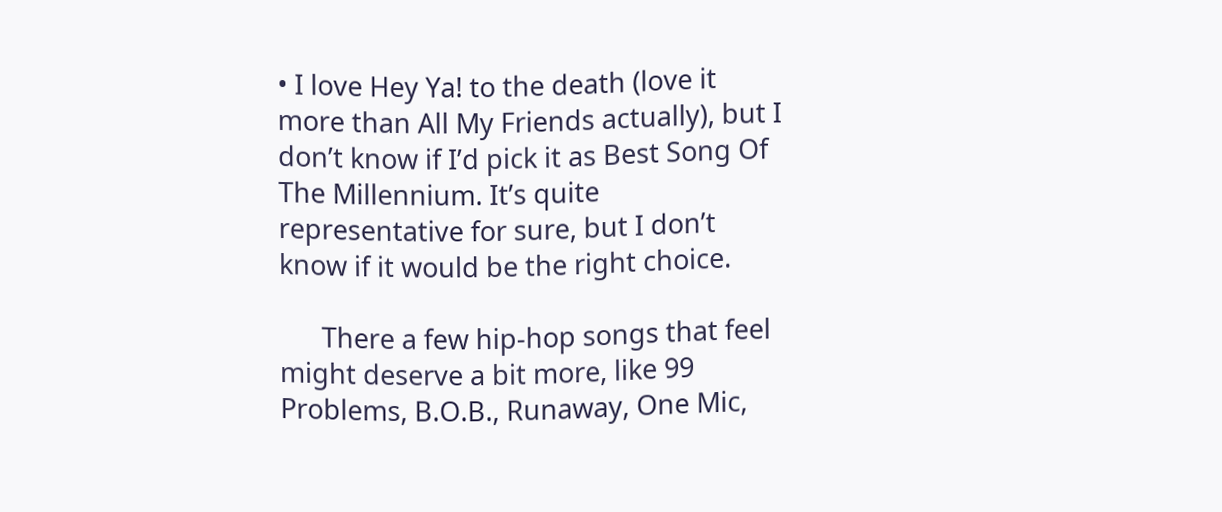• I love Hey Ya! to the death (love it more than All My Friends actually), but I don’t know if I’d pick it as Best Song Of The Millennium. It’s quite representative for sure, but I don’t know if it would be the right choice.

      There a few hip-hop songs that feel might deserve a bit more, like 99 Problems, B.O.B., Runaway, One Mic,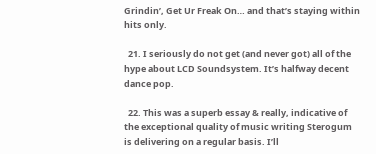Grindin’, Get Ur Freak On… and that’s staying within hits only.

  21. I seriously do not get (and never got) all of the hype about LCD Soundsystem. It’s halfway decent dance pop.

  22. This was a superb essay & really, indicative of the exceptional quality of music writing Sterogum is delivering on a regular basis. I’ll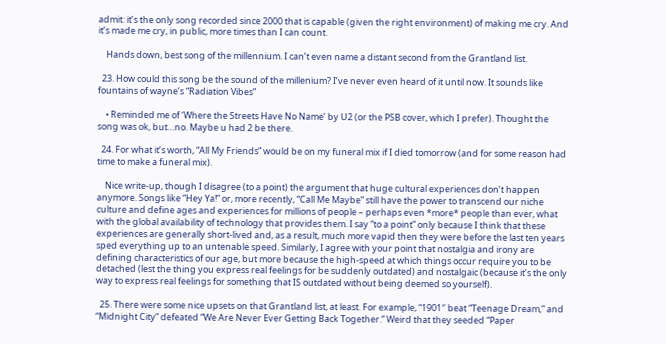admit: it’s the only song recorded since 2000 that is capable (given the right environment) of making me cry. And it’s made me cry, in public, more times than I can count.

    Hands down, best song of the millennium. I can’t even name a distant second from the Grantland list.

  23. How could this song be the sound of the millenium? I’ve never even heard of it until now. It sounds like fountains of wayne’s “Radiation Vibes”

    • Reminded me of ‘Where the Streets Have No Name’ by U2 (or the PSB cover, which I prefer). Thought the song was ok, but…no. Maybe u had 2 be there.

  24. For what it’s worth, “All My Friends” would be on my funeral mix if I died tomorrow (and for some reason had time to make a funeral mix).

    Nice write-up, though I disagree (to a point) the argument that huge cultural experiences don’t happen anymore. Songs like “Hey Ya!” or, more recently, “Call Me Maybe” still have the power to transcend our niche culture and define ages and experiences for millions of people – perhaps even *more* people than ever, what with the global availability of technology that provides them. I say “to a point” only because I think that these experiences are generally short-lived and, as a result, much more vapid then they were before the last ten years sped everything up to an untenable speed. Similarly, I agree with your point that nostalgia and irony are defining characteristics of our age, but more because the high-speed at which things occur require you to be detached (lest the thing you express real feelings for be suddenly outdated) and nostalgaic (because it’s the only way to express real feelings for something that IS outdated without being deemed so yourself).

  25. There were some nice upsets on that Grantland list, at least. For example, “1901″ beat “Teenage Dream,” and “Midnight City” defeated “We Are Never Ever Getting Back Together.” Weird that they seeded “Paper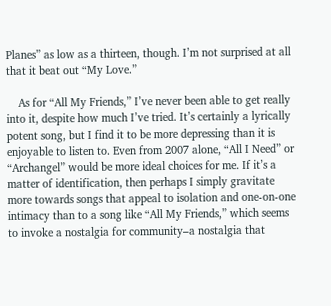Planes” as low as a thirteen, though. I’m not surprised at all that it beat out “My Love.”

    As for “All My Friends,” I’ve never been able to get really into it, despite how much I’ve tried. It’s certainly a lyrically potent song, but I find it to be more depressing than it is enjoyable to listen to. Even from 2007 alone, “All I Need” or “Archangel” would be more ideal choices for me. If it’s a matter of identification, then perhaps I simply gravitate more towards songs that appeal to isolation and one-on-one intimacy than to a song like “All My Friends,” which seems to invoke a nostalgia for community–a nostalgia that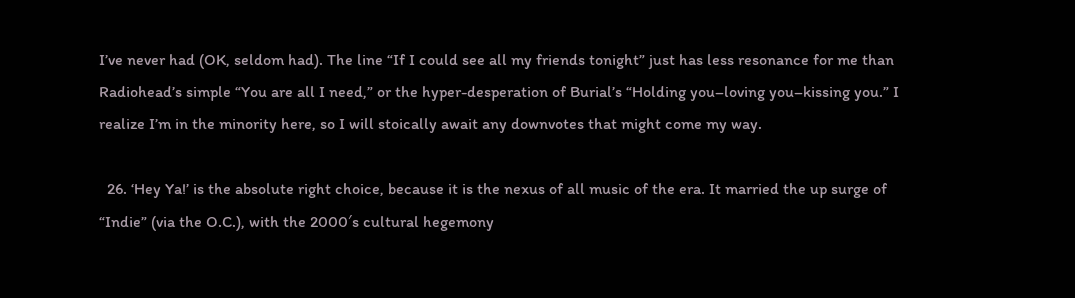I’ve never had (OK, seldom had). The line “If I could see all my friends tonight” just has less resonance for me than Radiohead’s simple “You are all I need,” or the hyper-desperation of Burial’s “Holding you–loving you–kissing you.” I realize I’m in the minority here, so I will stoically await any downvotes that might come my way.

  26. ‘Hey Ya!’ is the absolute right choice, because it is the nexus of all music of the era. It married the up surge of “Indie” (via the O.C.), with the 2000′s cultural hegemony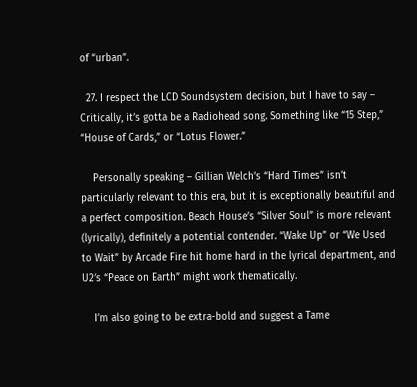of “urban”.

  27. I respect the LCD Soundsystem decision, but I have to say – Critically, it’s gotta be a Radiohead song. Something like “15 Step,” “House of Cards,” or “Lotus Flower.”

    Personally speaking – Gillian Welch’s “Hard Times” isn’t particularly relevant to this era, but it is exceptionally beautiful and a perfect composition. Beach House’s “Silver Soul” is more relevant (lyrically), definitely a potential contender. “Wake Up” or “We Used to Wait” by Arcade Fire hit home hard in the lyrical department, and U2′s “Peace on Earth” might work thematically.

    I’m also going to be extra-bold and suggest a Tame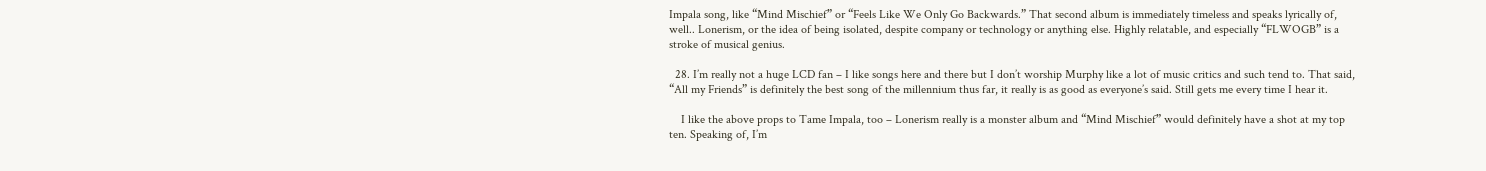Impala song, like “Mind Mischief” or “Feels Like We Only Go Backwards.” That second album is immediately timeless and speaks lyrically of, well.. Lonerism, or the idea of being isolated, despite company or technology or anything else. Highly relatable, and especially “FLWOGB” is a stroke of musical genius.

  28. I’m really not a huge LCD fan – I like songs here and there but I don’t worship Murphy like a lot of music critics and such tend to. That said, “All my Friends” is definitely the best song of the millennium thus far, it really is as good as everyone’s said. Still gets me every time I hear it.

    I like the above props to Tame Impala, too – Lonerism really is a monster album and “Mind Mischief” would definitely have a shot at my top ten. Speaking of, I’m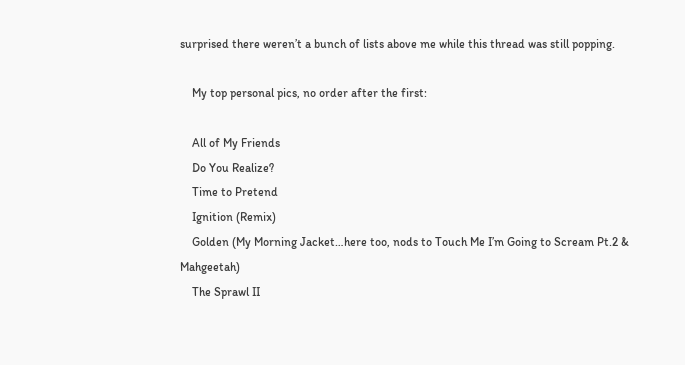surprised there weren’t a bunch of lists above me while this thread was still popping.

    My top personal pics, no order after the first:

    All of My Friends
    Do You Realize?
    Time to Pretend
    Ignition (Remix)
    Golden (My Morning Jacket…here too, nods to Touch Me I’m Going to Scream Pt.2 & Mahgeetah)
    The Sprawl II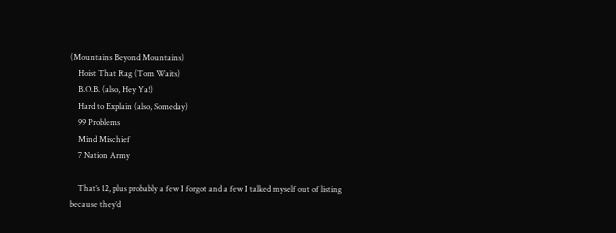(Mountains Beyond Mountains)
    Hoist That Rag (Tom Waits)
    B.O.B. (also, Hey Ya!)
    Hard to Explain (also, Someday)
    99 Problems
    Mind Mischief
    7 Nation Army

    That’s 12, plus probably a few I forgot and a few I talked myself out of listing because they’d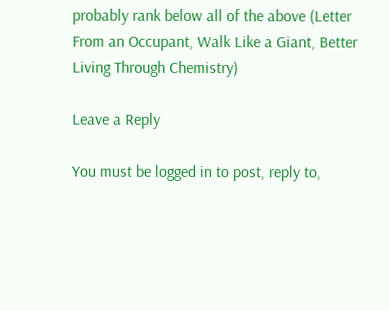probably rank below all of the above (Letter From an Occupant, Walk Like a Giant, Better Living Through Chemistry)

Leave a Reply

You must be logged in to post, reply to,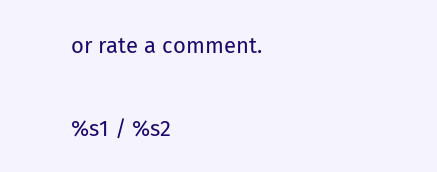or rate a comment.

%s1 / %s2